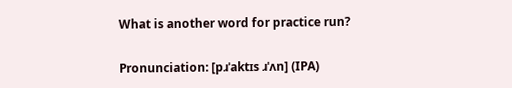What is another word for practice run?

Pronunciation: [pɹˈaktɪs ɹˈʌn] (IPA)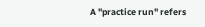A "practice run" refers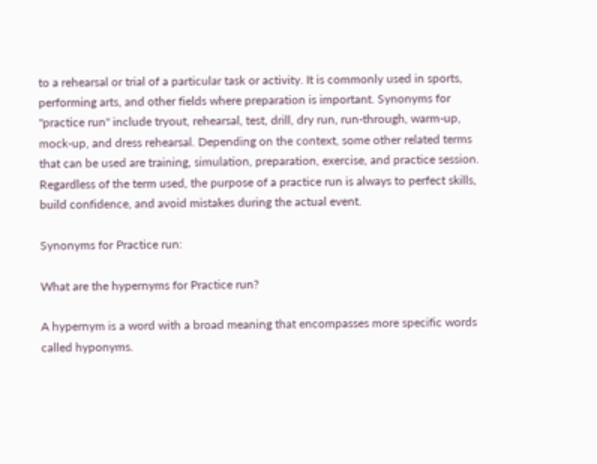to a rehearsal or trial of a particular task or activity. It is commonly used in sports, performing arts, and other fields where preparation is important. Synonyms for "practice run" include tryout, rehearsal, test, drill, dry run, run-through, warm-up, mock-up, and dress rehearsal. Depending on the context, some other related terms that can be used are training, simulation, preparation, exercise, and practice session. Regardless of the term used, the purpose of a practice run is always to perfect skills, build confidence, and avoid mistakes during the actual event.

Synonyms for Practice run:

What are the hypernyms for Practice run?

A hypernym is a word with a broad meaning that encompasses more specific words called hyponyms.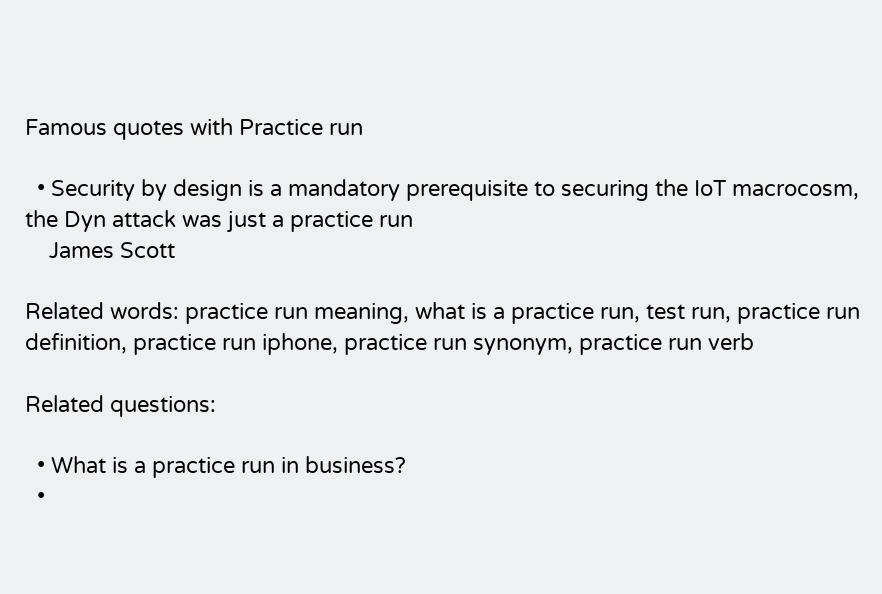Famous quotes with Practice run

  • Security by design is a mandatory prerequisite to securing the IoT macrocosm, the Dyn attack was just a practice run
    James Scott

Related words: practice run meaning, what is a practice run, test run, practice run definition, practice run iphone, practice run synonym, practice run verb

Related questions:

  • What is a practice run in business?
  •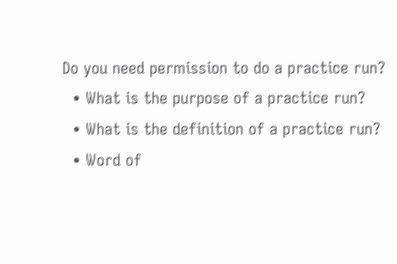Do you need permission to do a practice run?
  • What is the purpose of a practice run?
  • What is the definition of a practice run?
  • Word of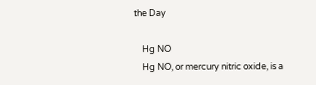the Day

    Hg NO
    Hg NO, or mercury nitric oxide, is a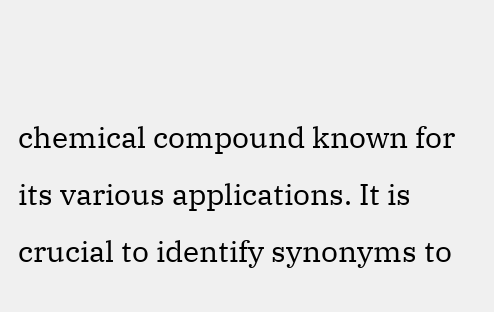chemical compound known for its various applications. It is crucial to identify synonyms to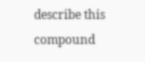describe this compound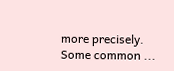more precisely. Some common ...